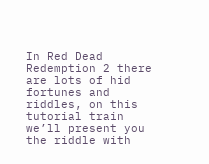In Red Dead Redemption 2 there are lots of hid fortunes and riddles, on this tutorial train we’ll present you the riddle with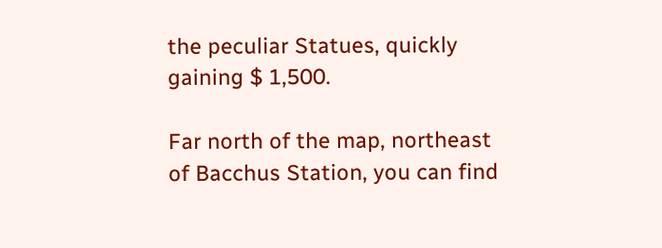the peculiar Statues, quickly gaining $ 1,500.

Far north of the map, northeast of Bacchus Station, you can find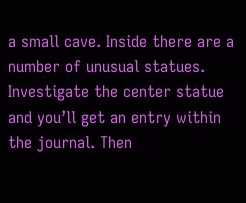a small cave. Inside there are a number of unusual statues. Investigate the center statue and you’ll get an entry within the journal. Then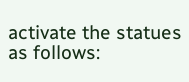activate the statues as follows: